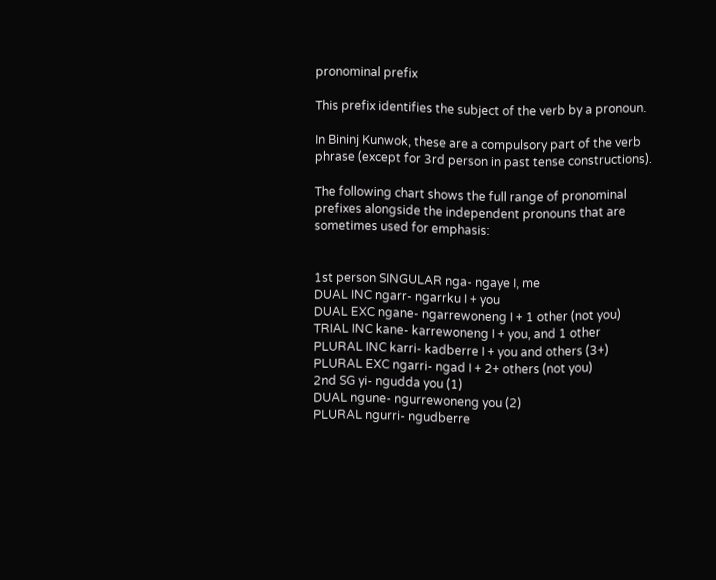pronominal prefix

This prefix identifies the subject of the verb by a pronoun.

In Bininj Kunwok, these are a compulsory part of the verb phrase (except for 3rd person in past tense constructions).

The following chart shows the full range of pronominal prefixes alongside the independent pronouns that are sometimes used for emphasis:


1st person SINGULAR nga- ngaye I, me
DUAL INC ngarr- ngarrku I + you
DUAL EXC ngane- ngarrewoneng I + 1 other (not you)
TRIAL INC kane- karrewoneng I + you, and 1 other
PLURAL INC karri- kadberre I + you and others (3+)
PLURAL EXC ngarri- ngad I + 2+ others (not you)
2nd SG yi- ngudda you (1)
DUAL ngune- ngurrewoneng you (2)
PLURAL ngurri- ngudberre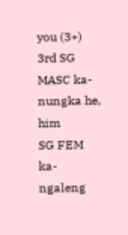you (3+)
3rd SG MASC ka- nungka he, him
SG FEM ka- ngaleng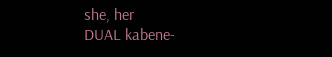she, her
DUAL kabene-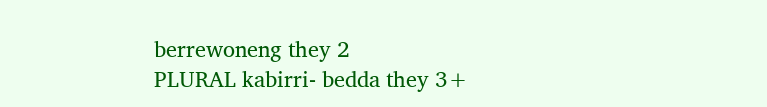berrewoneng they 2
PLURAL kabirri- bedda they 3+